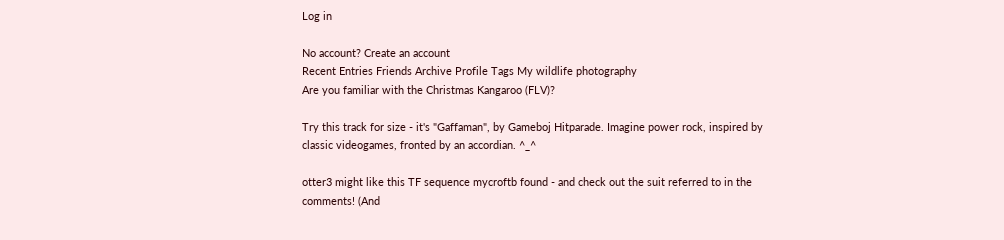Log in

No account? Create an account
Recent Entries Friends Archive Profile Tags My wildlife photography
Are you familiar with the Christmas Kangaroo (FLV)?

Try this track for size - it's "Gaffaman", by Gameboj Hitparade. Imagine power rock, inspired by classic videogames, fronted by an accordian. ^_^

otter3 might like this TF sequence mycroftb found - and check out the suit referred to in the comments! (And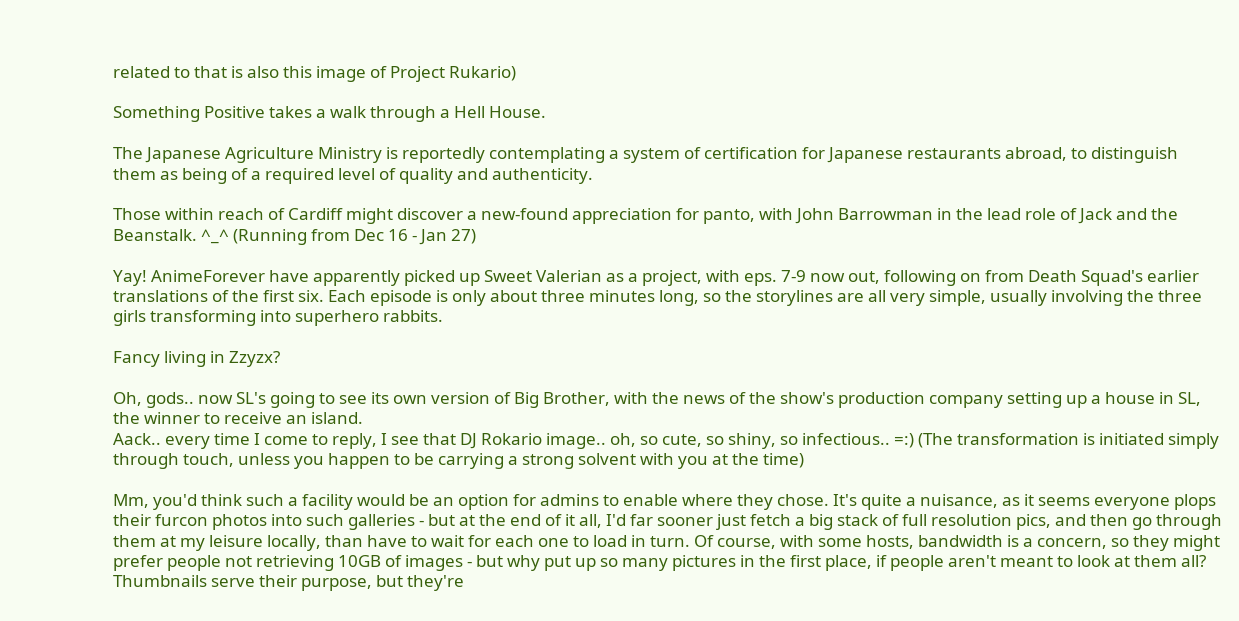related to that is also this image of Project Rukario)

Something Positive takes a walk through a Hell House.

The Japanese Agriculture Ministry is reportedly contemplating a system of certification for Japanese restaurants abroad, to distinguish them as being of a required level of quality and authenticity.

Those within reach of Cardiff might discover a new-found appreciation for panto, with John Barrowman in the lead role of Jack and the Beanstalk. ^_^ (Running from Dec 16 - Jan 27)

Yay! AnimeForever have apparently picked up Sweet Valerian as a project, with eps. 7-9 now out, following on from Death Squad's earlier translations of the first six. Each episode is only about three minutes long, so the storylines are all very simple, usually involving the three girls transforming into superhero rabbits.

Fancy living in Zzyzx?

Oh, gods.. now SL's going to see its own version of Big Brother, with the news of the show's production company setting up a house in SL, the winner to receive an island.
Aack.. every time I come to reply, I see that DJ Rokario image.. oh, so cute, so shiny, so infectious.. =:) (The transformation is initiated simply through touch, unless you happen to be carrying a strong solvent with you at the time)

Mm, you'd think such a facility would be an option for admins to enable where they chose. It's quite a nuisance, as it seems everyone plops their furcon photos into such galleries - but at the end of it all, I'd far sooner just fetch a big stack of full resolution pics, and then go through them at my leisure locally, than have to wait for each one to load in turn. Of course, with some hosts, bandwidth is a concern, so they might prefer people not retrieving 10GB of images - but why put up so many pictures in the first place, if people aren't meant to look at them all? Thumbnails serve their purpose, but they're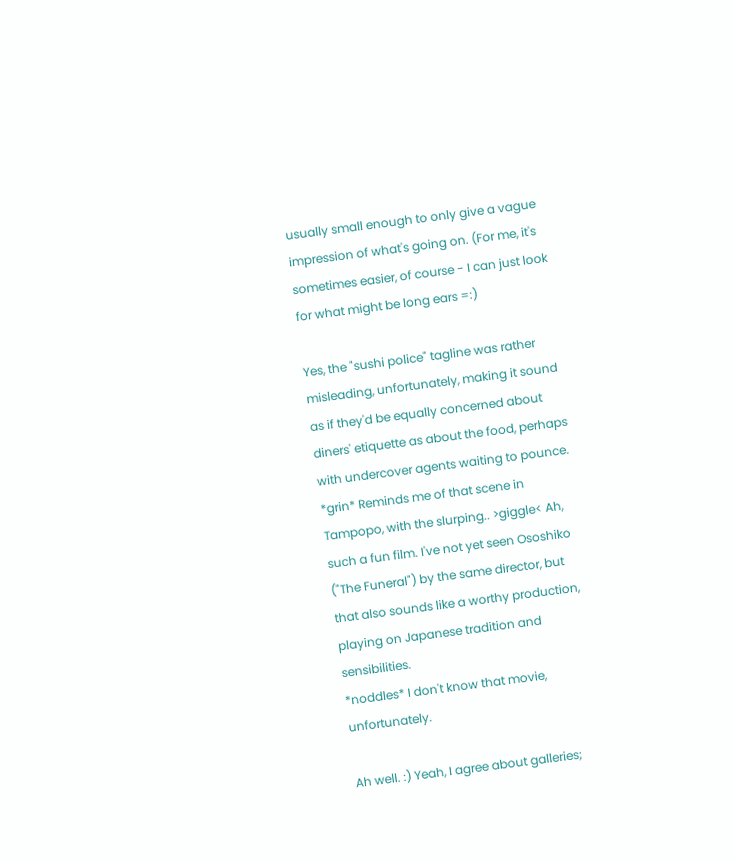usually small enough to only give a vague impression of what's going on. (For me, it's sometimes easier, of course - I can just look for what might be long ears =:)

Yes, the "sushi police" tagline was rather misleading, unfortunately, making it sound as if they'd be equally concerned about diners' etiquette as about the food, perhaps with undercover agents waiting to pounce. *grin* Reminds me of that scene in Tampopo, with the slurping.. >giggle< Ah, such a fun film. I've not yet seen Ososhiko ("The Funeral") by the same director, but that also sounds like a worthy production, playing on Japanese tradition and sensibilities.
*noddles* I don't know that movie, unfortunately.

Ah well. :) Yeah, I agree about galleries;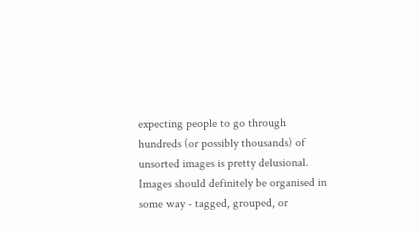expecting people to go through hundreds (or possibly thousands) of unsorted images is pretty delusional. Images should definitely be organised in some way - tagged, grouped, or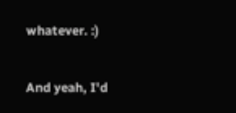whatever. :)

And yeah, I'd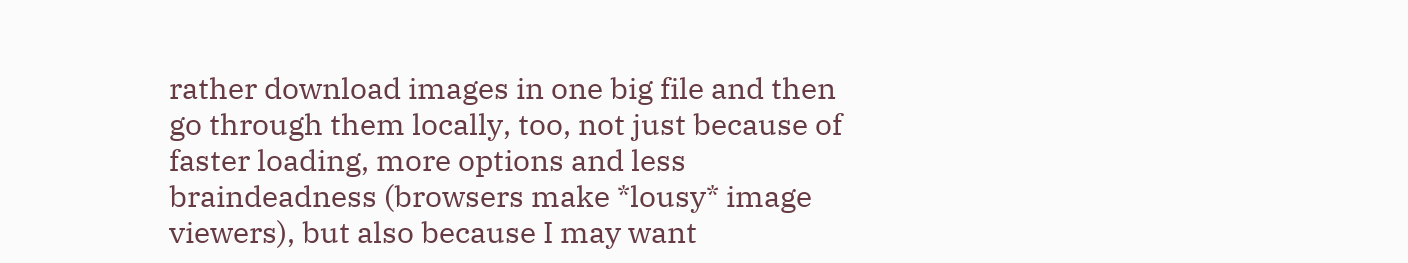rather download images in one big file and then go through them locally, too, not just because of faster loading, more options and less braindeadness (browsers make *lousy* image viewers), but also because I may want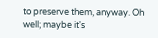to preserve them, anyway. Oh well; maybe it's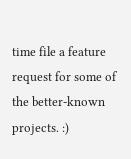time file a feature request for some of the better-known projects. :)